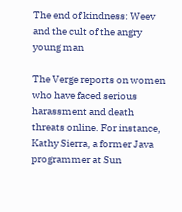The end of kindness: Weev and the cult of the angry young man

The Verge reports on women who have faced serious harassment and death threats online. For instance, Kathy Sierra, a former Java programmer at Sun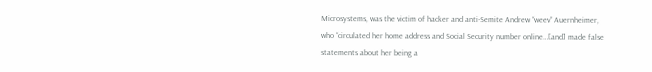Microsystems, was the victim of hacker and anti-Semite Andrew “weev” Auernheimer, who “circulated her home address and Social Security number online…[and] made false statements about her being a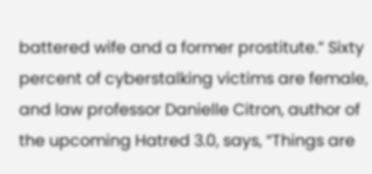battered wife and a former prostitute.” Sixty percent of cyberstalking victims are female, and law professor Danielle Citron, author of the upcoming Hatred 3.0, says, “Things are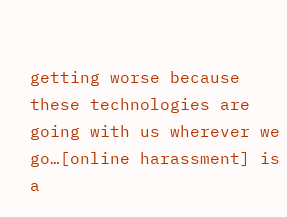getting worse because these technologies are going with us wherever we go…[online harassment] is a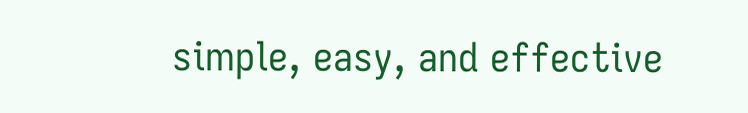simple, easy, and effective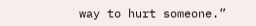way to hurt someone.”